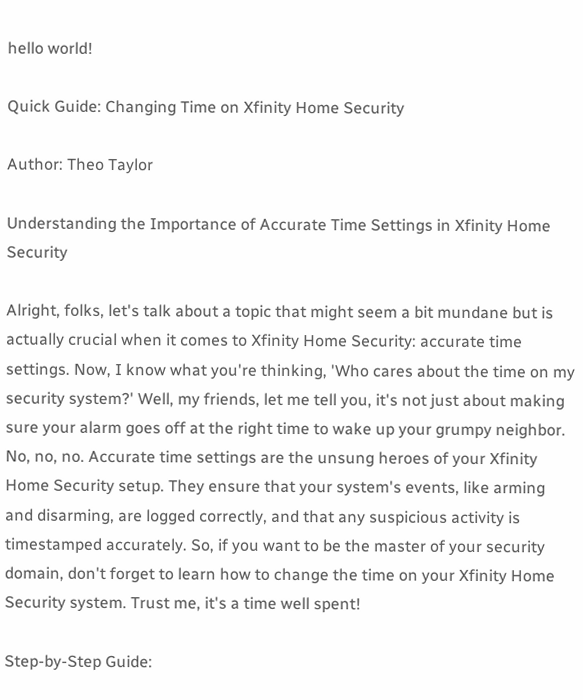hello world!

Quick Guide: Changing Time on Xfinity Home Security

Author: Theo Taylor

Understanding the Importance of Accurate Time Settings in Xfinity Home Security

Alright, folks, let's talk about a topic that might seem a bit mundane but is actually crucial when it comes to Xfinity Home Security: accurate time settings. Now, I know what you're thinking, 'Who cares about the time on my security system?' Well, my friends, let me tell you, it's not just about making sure your alarm goes off at the right time to wake up your grumpy neighbor. No, no, no. Accurate time settings are the unsung heroes of your Xfinity Home Security setup. They ensure that your system's events, like arming and disarming, are logged correctly, and that any suspicious activity is timestamped accurately. So, if you want to be the master of your security domain, don't forget to learn how to change the time on your Xfinity Home Security system. Trust me, it's a time well spent!

Step-by-Step Guide: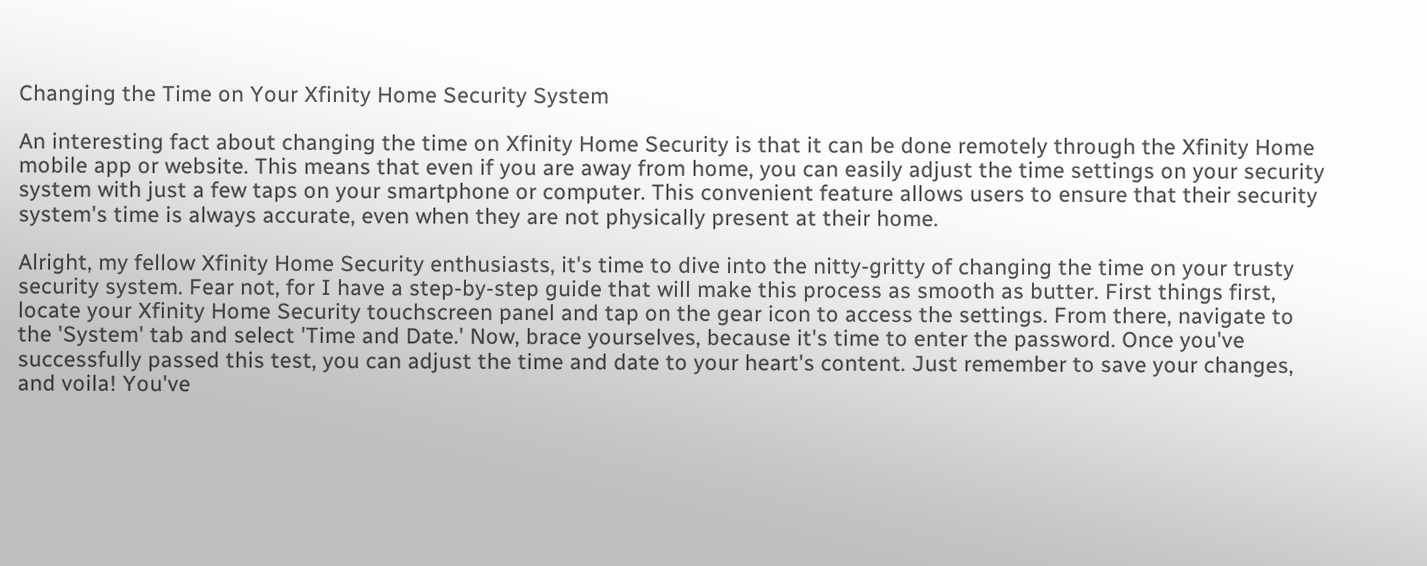Changing the Time on Your Xfinity Home Security System

An interesting fact about changing the time on Xfinity Home Security is that it can be done remotely through the Xfinity Home mobile app or website. This means that even if you are away from home, you can easily adjust the time settings on your security system with just a few taps on your smartphone or computer. This convenient feature allows users to ensure that their security system's time is always accurate, even when they are not physically present at their home.

Alright, my fellow Xfinity Home Security enthusiasts, it's time to dive into the nitty-gritty of changing the time on your trusty security system. Fear not, for I have a step-by-step guide that will make this process as smooth as butter. First things first, locate your Xfinity Home Security touchscreen panel and tap on the gear icon to access the settings. From there, navigate to the 'System' tab and select 'Time and Date.' Now, brace yourselves, because it's time to enter the password. Once you've successfully passed this test, you can adjust the time and date to your heart's content. Just remember to save your changes, and voila! You've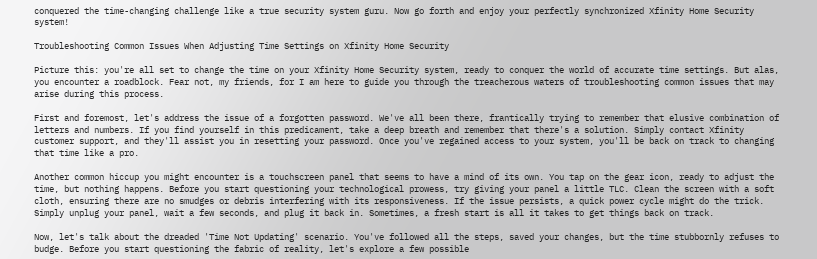conquered the time-changing challenge like a true security system guru. Now go forth and enjoy your perfectly synchronized Xfinity Home Security system!

Troubleshooting Common Issues When Adjusting Time Settings on Xfinity Home Security

Picture this: you're all set to change the time on your Xfinity Home Security system, ready to conquer the world of accurate time settings. But alas, you encounter a roadblock. Fear not, my friends, for I am here to guide you through the treacherous waters of troubleshooting common issues that may arise during this process.

First and foremost, let's address the issue of a forgotten password. We've all been there, frantically trying to remember that elusive combination of letters and numbers. If you find yourself in this predicament, take a deep breath and remember that there's a solution. Simply contact Xfinity customer support, and they'll assist you in resetting your password. Once you've regained access to your system, you'll be back on track to changing that time like a pro.

Another common hiccup you might encounter is a touchscreen panel that seems to have a mind of its own. You tap on the gear icon, ready to adjust the time, but nothing happens. Before you start questioning your technological prowess, try giving your panel a little TLC. Clean the screen with a soft cloth, ensuring there are no smudges or debris interfering with its responsiveness. If the issue persists, a quick power cycle might do the trick. Simply unplug your panel, wait a few seconds, and plug it back in. Sometimes, a fresh start is all it takes to get things back on track.

Now, let's talk about the dreaded 'Time Not Updating' scenario. You've followed all the steps, saved your changes, but the time stubbornly refuses to budge. Before you start questioning the fabric of reality, let's explore a few possible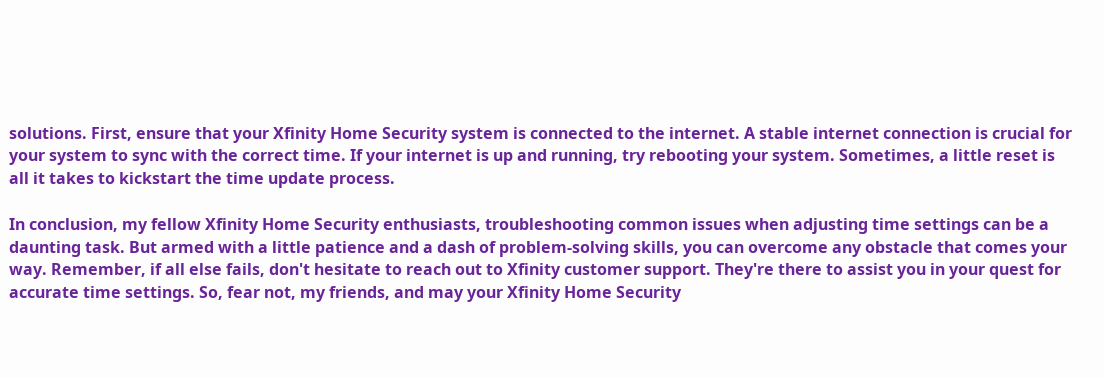solutions. First, ensure that your Xfinity Home Security system is connected to the internet. A stable internet connection is crucial for your system to sync with the correct time. If your internet is up and running, try rebooting your system. Sometimes, a little reset is all it takes to kickstart the time update process.

In conclusion, my fellow Xfinity Home Security enthusiasts, troubleshooting common issues when adjusting time settings can be a daunting task. But armed with a little patience and a dash of problem-solving skills, you can overcome any obstacle that comes your way. Remember, if all else fails, don't hesitate to reach out to Xfinity customer support. They're there to assist you in your quest for accurate time settings. So, fear not, my friends, and may your Xfinity Home Security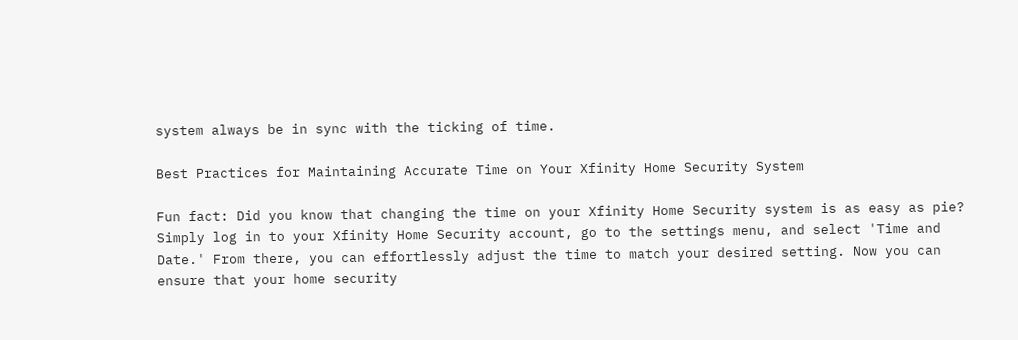system always be in sync with the ticking of time.

Best Practices for Maintaining Accurate Time on Your Xfinity Home Security System

Fun fact: Did you know that changing the time on your Xfinity Home Security system is as easy as pie? Simply log in to your Xfinity Home Security account, go to the settings menu, and select 'Time and Date.' From there, you can effortlessly adjust the time to match your desired setting. Now you can ensure that your home security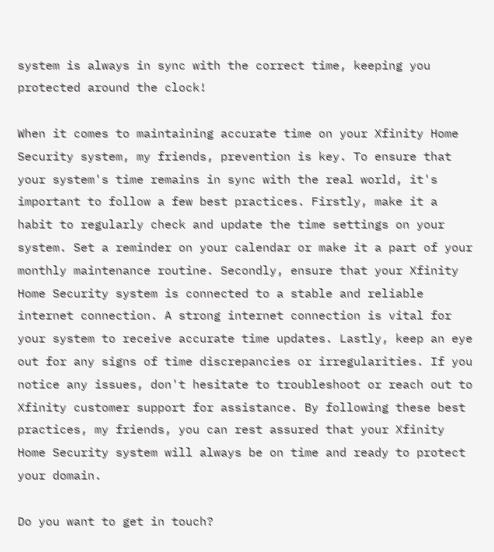system is always in sync with the correct time, keeping you protected around the clock!

When it comes to maintaining accurate time on your Xfinity Home Security system, my friends, prevention is key. To ensure that your system's time remains in sync with the real world, it's important to follow a few best practices. Firstly, make it a habit to regularly check and update the time settings on your system. Set a reminder on your calendar or make it a part of your monthly maintenance routine. Secondly, ensure that your Xfinity Home Security system is connected to a stable and reliable internet connection. A strong internet connection is vital for your system to receive accurate time updates. Lastly, keep an eye out for any signs of time discrepancies or irregularities. If you notice any issues, don't hesitate to troubleshoot or reach out to Xfinity customer support for assistance. By following these best practices, my friends, you can rest assured that your Xfinity Home Security system will always be on time and ready to protect your domain.

Do you want to get in touch?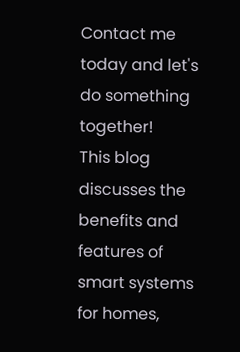Contact me today and let's do something together!
This blog discusses the benefits and features of smart systems for homes,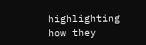highlighting how they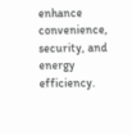enhance convenience, security, and energy efficiency.